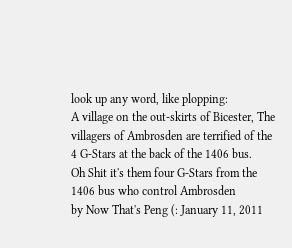look up any word, like plopping:
A village on the out-skirts of Bicester, The villagers of Ambrosden are terrified of the 4 G-Stars at the back of the 1406 bus.
Oh Shit it's them four G-Stars from the 1406 bus who control Ambrosden
by Now That's Peng (: January 11, 2011